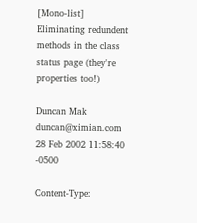[Mono-list] Eliminating redundent methods in the class status page (they're properties too!)

Duncan Mak duncan@ximian.com
28 Feb 2002 11:58:40 -0500

Content-Type: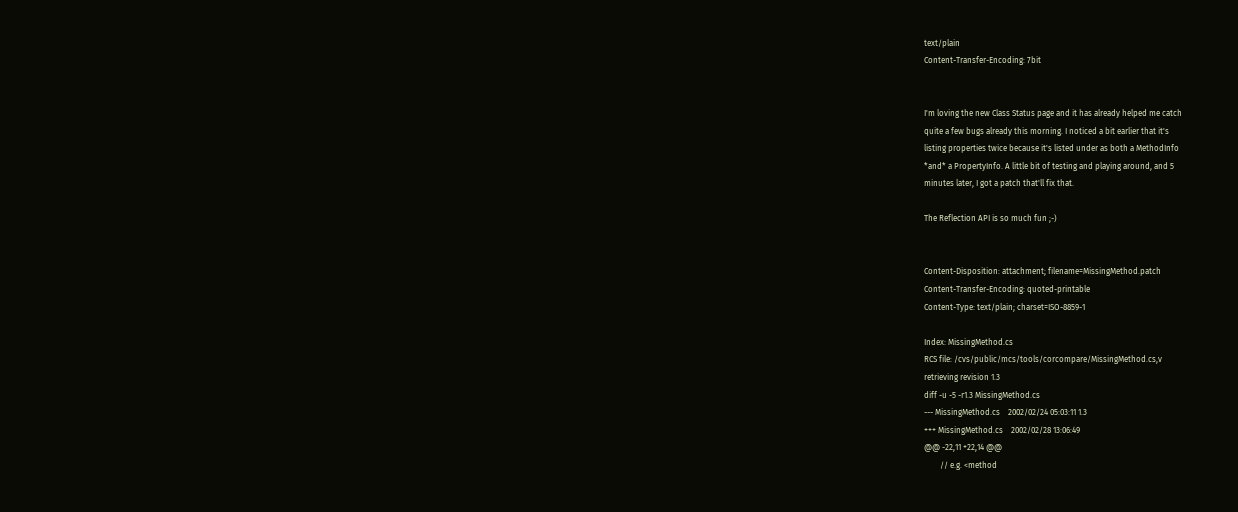text/plain
Content-Transfer-Encoding: 7bit


I'm loving the new Class Status page and it has already helped me catch
quite a few bugs already this morning. I noticed a bit earlier that it's
listing properties twice because it's listed under as both a MethodInfo
*and* a PropertyInfo. A little bit of testing and playing around, and 5
minutes later, I got a patch that'll fix that.

The Reflection API is so much fun ;-)


Content-Disposition: attachment; filename=MissingMethod.patch
Content-Transfer-Encoding: quoted-printable
Content-Type: text/plain; charset=ISO-8859-1

Index: MissingMethod.cs
RCS file: /cvs/public/mcs/tools/corcompare/MissingMethod.cs,v
retrieving revision 1.3
diff -u -5 -r1.3 MissingMethod.cs
--- MissingMethod.cs    2002/02/24 05:03:11 1.3
+++ MissingMethod.cs    2002/02/28 13:06:49
@@ -22,11 +22,14 @@
        // e.g. <method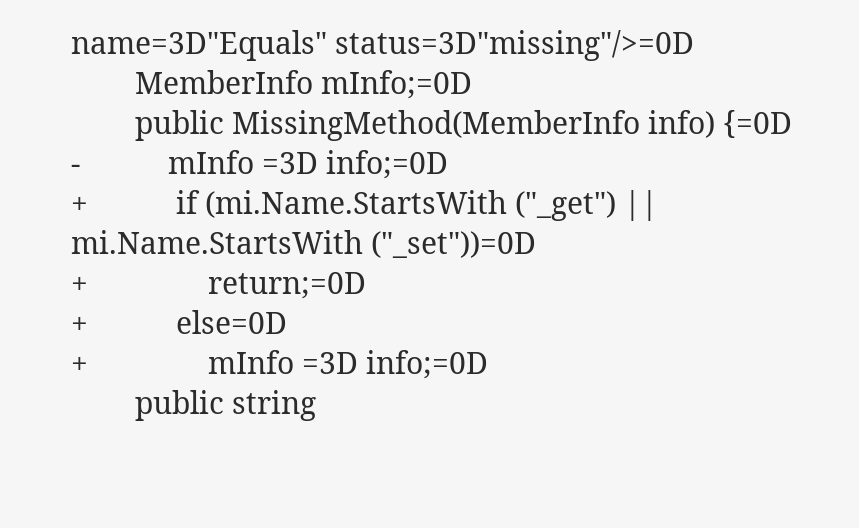name=3D"Equals" status=3D"missing"/>=0D
        MemberInfo mInfo;=0D
        public MissingMethod(MemberInfo info) {=0D
-           mInfo =3D info;=0D
+           if (mi.Name.StartsWith ("_get") || mi.Name.StartsWith ("_set"))=0D
+               return;=0D
+           else=0D
+               mInfo =3D info;=0D
        public string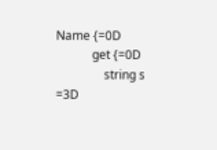Name {=0D
            get {=0D
                string s =3D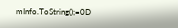mInfo.ToString();=0D